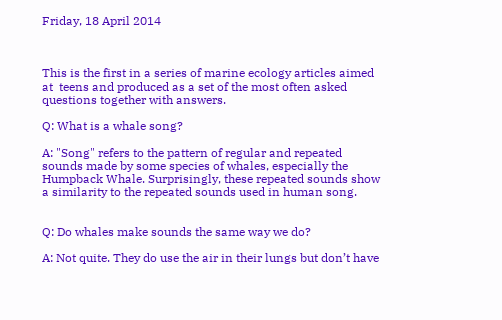Friday, 18 April 2014



This is the first in a series of marine ecology articles aimed at  teens and produced as a set of the most often asked questions together with answers.

Q: What is a whale song?

A: "Song" refers to the pattern of regular and repeated sounds made by some species of whales, especially the Humpback Whale. Surprisingly, these repeated sounds show a similarity to the repeated sounds used in human song.


Q: Do whales make sounds the same way we do?

A: Not quite. They do use the air in their lungs but don’t have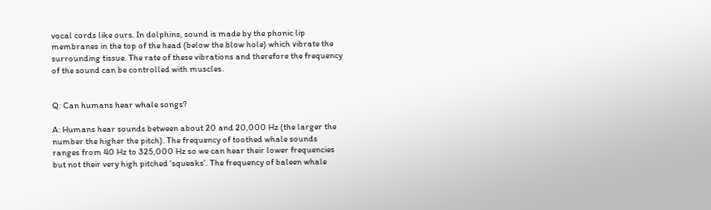vocal cords like ours. In dolphins, sound is made by the phonic lip membranes in the top of the head (below the blow hole) which vibrate the surrounding tissue. The rate of these vibrations and therefore the frequency of the sound can be controlled with muscles.


Q: Can humans hear whale songs?

A: Humans hear sounds between about 20 and 20,000 Hz (the larger the number the higher the pitch). The frequency of toothed whale sounds ranges from 40 Hz to 325,000 Hz so we can hear their lower frequencies but not their very high pitched ‘squeaks’. The frequency of baleen whale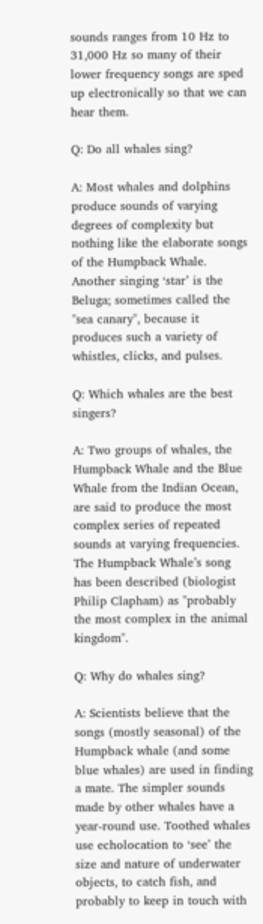sounds ranges from 10 Hz to 31,000 Hz so many of their lower frequency songs are sped up electronically so that we can hear them.

Q: Do all whales sing?

A: Most whales and dolphins produce sounds of varying degrees of complexity but nothing like the elaborate songs of the Humpback Whale. Another singing ‘star’ is the Beluga; sometimes called the "sea canary", because it produces such a variety of whistles, clicks, and pulses.

Q: Which whales are the best singers?

A: Two groups of whales, the Humpback Whale and the Blue Whale from the Indian Ocean, are said to produce the most complex series of repeated sounds at varying frequencies. The Humpback Whale’s song has been described (biologist Philip Clapham) as "probably the most complex in the animal kingdom".

Q: Why do whales sing?

A: Scientists believe that the songs (mostly seasonal) of the Humpback whale (and some blue whales) are used in finding a mate. The simpler sounds made by other whales have a year-round use. Toothed whales use echolocation to ‘see’ the size and nature of underwater objects, to catch fish, and probably to keep in touch with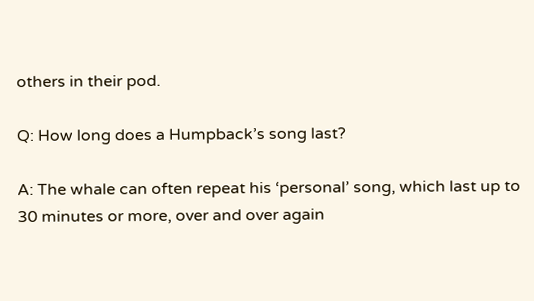others in their pod.

Q: How long does a Humpback’s song last?

A: The whale can often repeat his ‘personal’ song, which last up to 30 minutes or more, over and over again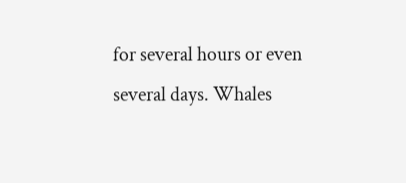for several hours or even several days. Whales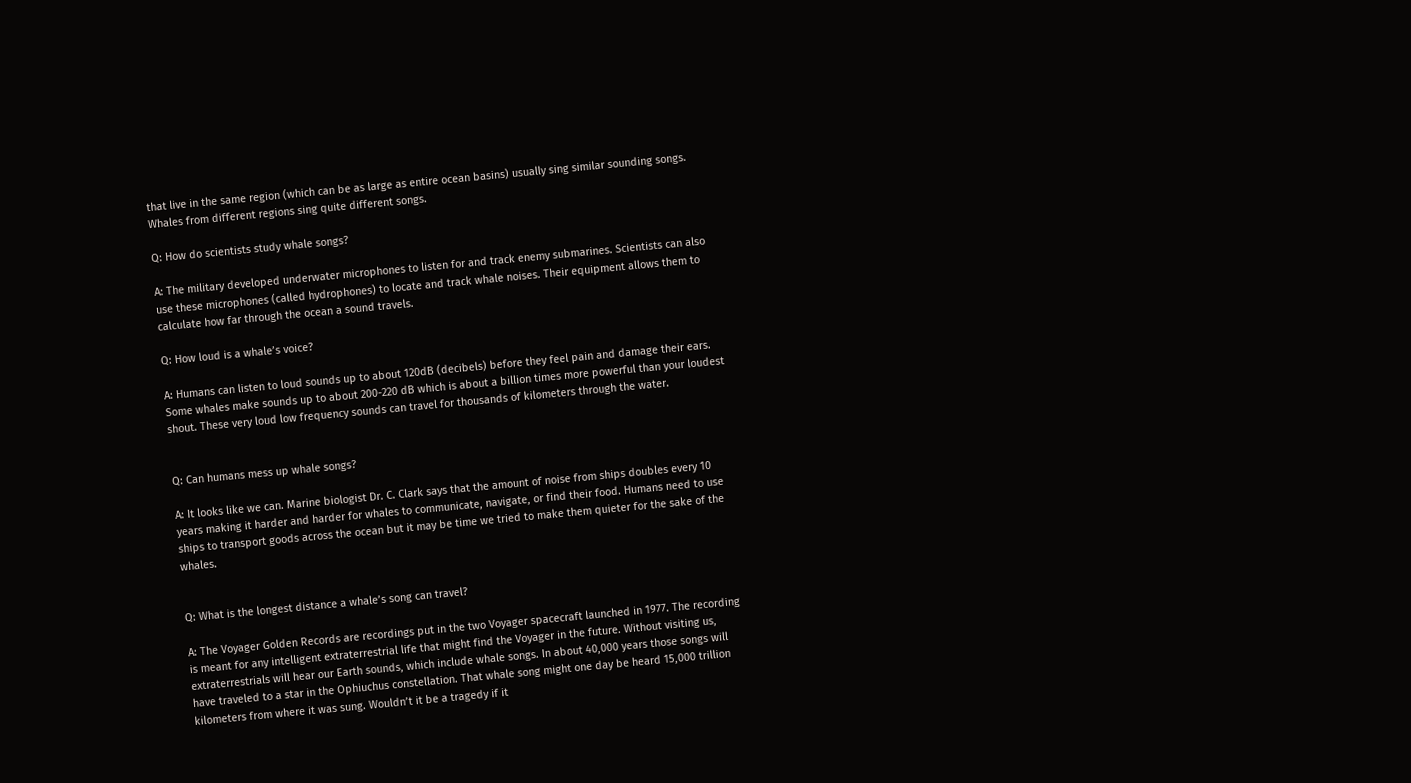that live in the same region (which can be as large as entire ocean basins) usually sing similar sounding songs. Whales from different regions sing quite different songs.

Q: How do scientists study whale songs?

A: The military developed underwater microphones to listen for and track enemy submarines. Scientists can also use these microphones (called hydrophones) to locate and track whale noises. Their equipment allows them to calculate how far through the ocean a sound travels.

Q: How loud is a whale’s voice?

A: Humans can listen to loud sounds up to about 120dB (decibels) before they feel pain and damage their ears. Some whales make sounds up to about 200-220 dB which is about a billion times more powerful than your loudest shout. These very loud low frequency sounds can travel for thousands of kilometers through the water.


Q: Can humans mess up whale songs?

A: It looks like we can. Marine biologist Dr. C. Clark says that the amount of noise from ships doubles every 10 years making it harder and harder for whales to communicate, navigate, or find their food. Humans need to use ships to transport goods across the ocean but it may be time we tried to make them quieter for the sake of the whales.


Q: What is the longest distance a whale’s song can travel?

A: The Voyager Golden Records are recordings put in the two Voyager spacecraft launched in 1977. The recording is meant for any intelligent extraterrestrial life that might find the Voyager in the future. Without visiting us, extraterrestrials will hear our Earth sounds, which include whale songs. In about 40,000 years those songs will have traveled to a star in the Ophiuchus constellation. That whale song might one day be heard 15,000 trillion kilometers from where it was sung. Wouldn’t it be a tragedy if it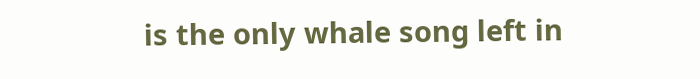is the only whale song left in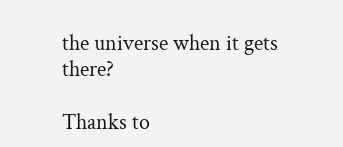the universe when it gets there?

Thanks to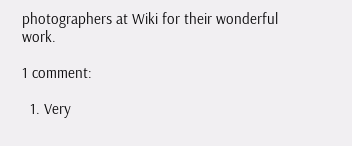photographers at Wiki for their wonderful work.

1 comment:

  1. Very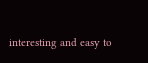interesting and easy to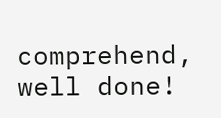comprehend, well done!